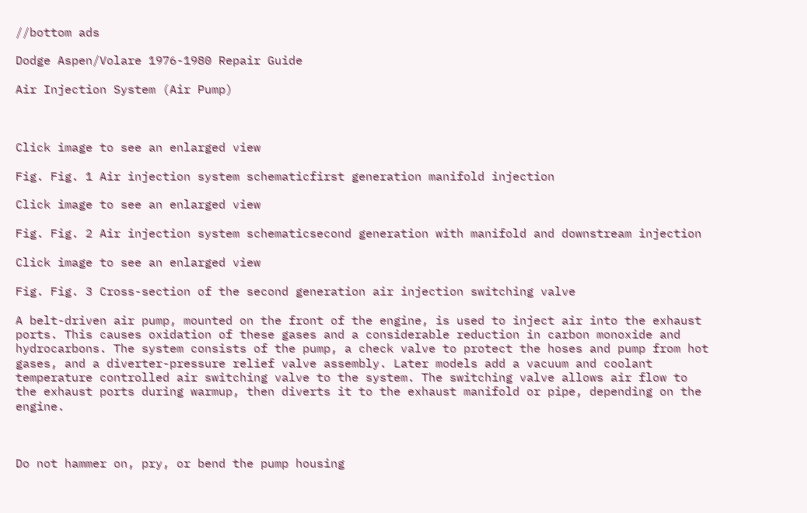//bottom ads

Dodge Aspen/Volare 1976-1980 Repair Guide

Air Injection System (Air Pump)



Click image to see an enlarged view

Fig. Fig. 1 Air injection system schematicfirst generation manifold injection

Click image to see an enlarged view

Fig. Fig. 2 Air injection system schematicsecond generation with manifold and downstream injection

Click image to see an enlarged view

Fig. Fig. 3 Cross-section of the second generation air injection switching valve

A belt-driven air pump, mounted on the front of the engine, is used to inject air into the exhaust ports. This causes oxidation of these gases and a considerable reduction in carbon monoxide and hydrocarbons. The system consists of the pump, a check valve to protect the hoses and pump from hot gases, and a diverter-pressure relief valve assembly. Later models add a vacuum and coolant temperature controlled air switching valve to the system. The switching valve allows air flow to the exhaust ports during warmup, then diverts it to the exhaust manifold or pipe, depending on the engine.



Do not hammer on, pry, or bend the pump housing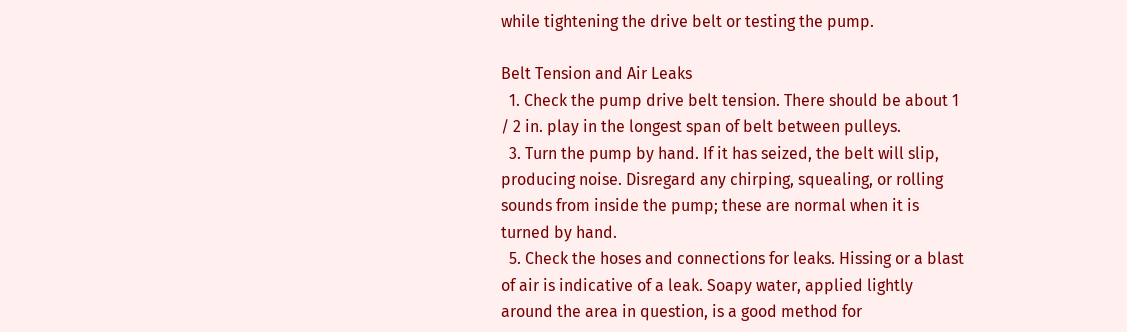while tightening the drive belt or testing the pump.

Belt Tension and Air Leaks
  1. Check the pump drive belt tension. There should be about 1 / 2 in. play in the longest span of belt between pulleys.
  3. Turn the pump by hand. If it has seized, the belt will slip, producing noise. Disregard any chirping, squealing, or rolling sounds from inside the pump; these are normal when it is turned by hand.
  5. Check the hoses and connections for leaks. Hissing or a blast of air is indicative of a leak. Soapy water, applied lightly around the area in question, is a good method for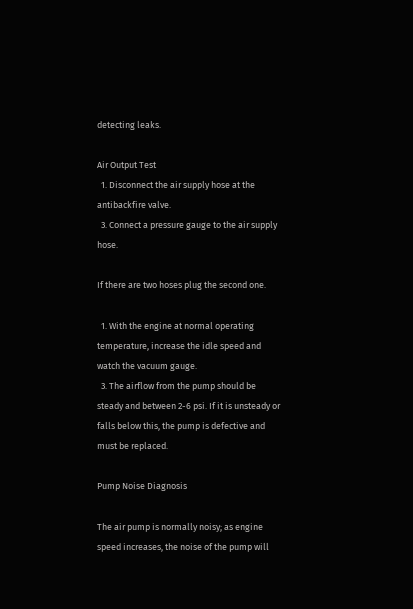detecting leaks.

Air Output Test
  1. Disconnect the air supply hose at the antibackfire valve.
  3. Connect a pressure gauge to the air supply hose.

If there are two hoses plug the second one.

  1. With the engine at normal operating temperature, increase the idle speed and watch the vacuum gauge.
  3. The airflow from the pump should be steady and between 2-6 psi. If it is unsteady or falls below this, the pump is defective and must be replaced.

Pump Noise Diagnosis

The air pump is normally noisy; as engine speed increases, the noise of the pump will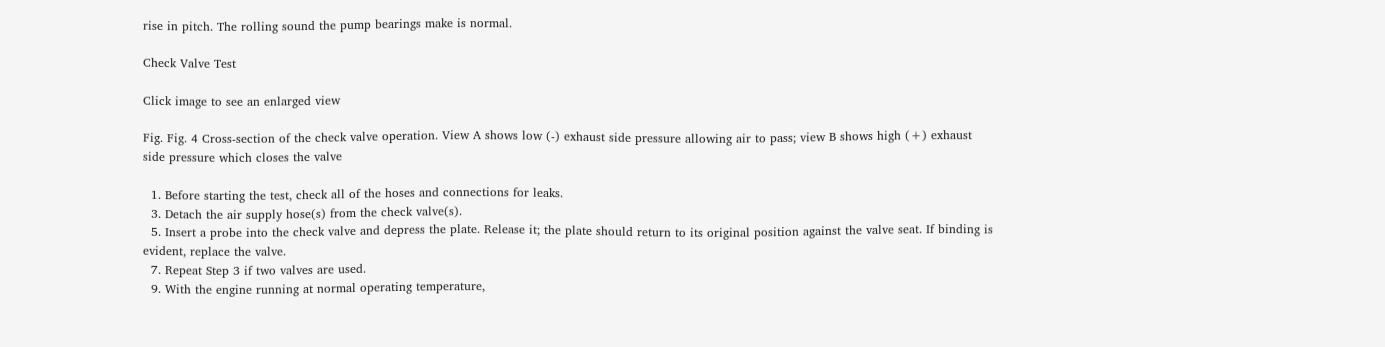rise in pitch. The rolling sound the pump bearings make is normal.

Check Valve Test

Click image to see an enlarged view

Fig. Fig. 4 Cross-section of the check valve operation. View A shows low (-) exhaust side pressure allowing air to pass; view B shows high (+) exhaust side pressure which closes the valve

  1. Before starting the test, check all of the hoses and connections for leaks.
  3. Detach the air supply hose(s) from the check valve(s).
  5. Insert a probe into the check valve and depress the plate. Release it; the plate should return to its original position against the valve seat. If binding is evident, replace the valve.
  7. Repeat Step 3 if two valves are used.
  9. With the engine running at normal operating temperature,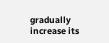gradually increase its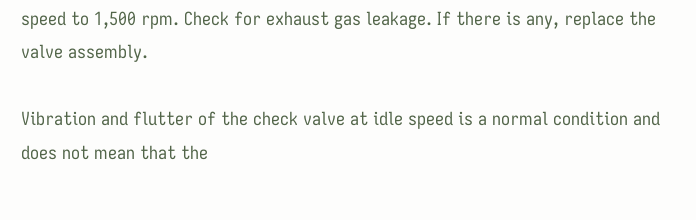speed to 1,500 rpm. Check for exhaust gas leakage. If there is any, replace the valve assembly.

Vibration and flutter of the check valve at idle speed is a normal condition and does not mean that the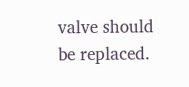valve should be replaced.